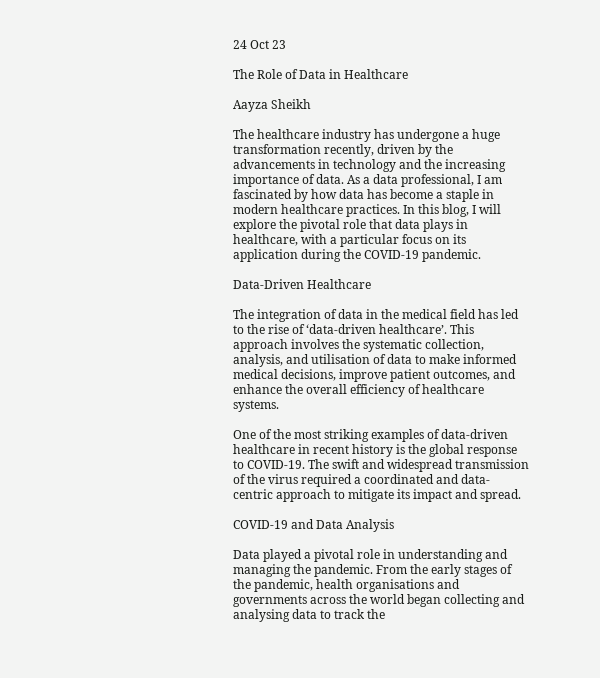24 Oct 23

The Role of Data in Healthcare

Aayza Sheikh

The healthcare industry has undergone a huge transformation recently, driven by the advancements in technology and the increasing importance of data. As a data professional, I am fascinated by how data has become a staple in modern healthcare practices. In this blog, I will explore the pivotal role that data plays in healthcare, with a particular focus on its application during the COVID-19 pandemic.

Data-Driven Healthcare

The integration of data in the medical field has led to the rise of ‘data-driven healthcare’. This approach involves the systematic collection, analysis, and utilisation of data to make informed medical decisions, improve patient outcomes, and enhance the overall efficiency of healthcare systems.

One of the most striking examples of data-driven healthcare in recent history is the global response to COVID-19. The swift and widespread transmission of the virus required a coordinated and data-centric approach to mitigate its impact and spread.

COVID-19 and Data Analysis

Data played a pivotal role in understanding and managing the pandemic. From the early stages of the pandemic, health organisations and governments across the world began collecting and analysing data to track the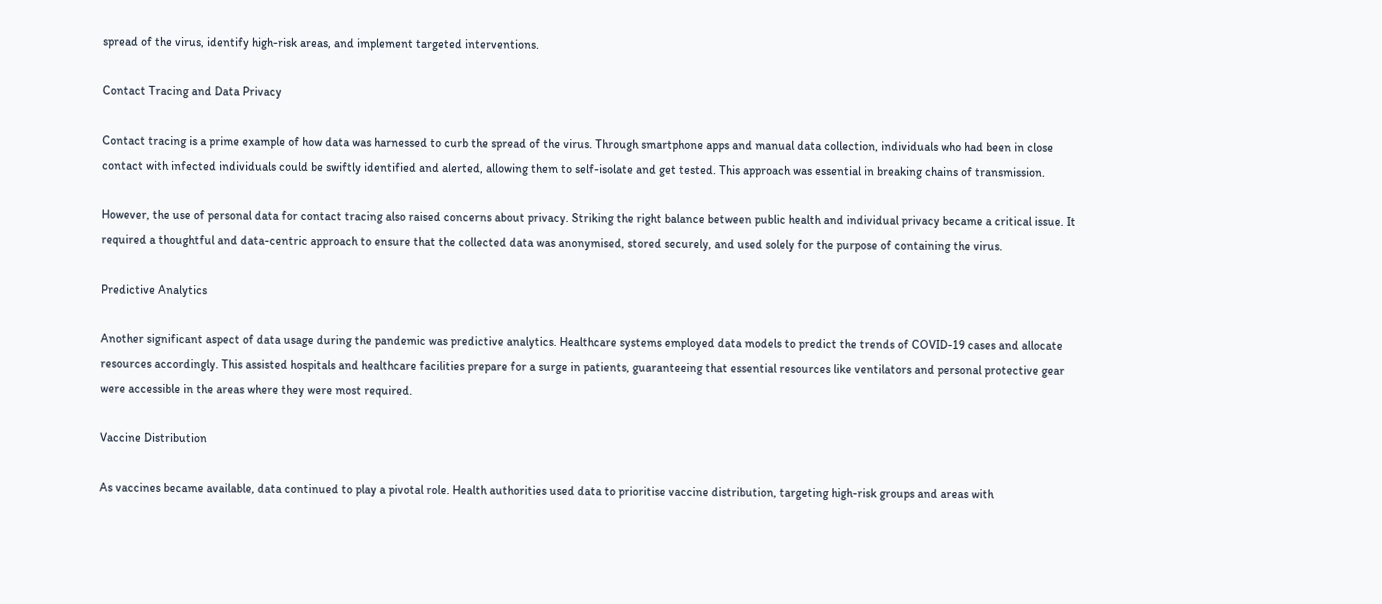spread of the virus, identify high-risk areas, and implement targeted interventions.

Contact Tracing and Data Privacy

Contact tracing is a prime example of how data was harnessed to curb the spread of the virus. Through smartphone apps and manual data collection, individuals who had been in close contact with infected individuals could be swiftly identified and alerted, allowing them to self-isolate and get tested. This approach was essential in breaking chains of transmission.

However, the use of personal data for contact tracing also raised concerns about privacy. Striking the right balance between public health and individual privacy became a critical issue. It required a thoughtful and data-centric approach to ensure that the collected data was anonymised, stored securely, and used solely for the purpose of containing the virus.

Predictive Analytics

Another significant aspect of data usage during the pandemic was predictive analytics. Healthcare systems employed data models to predict the trends of COVID-19 cases and allocate resources accordingly. This assisted hospitals and healthcare facilities prepare for a surge in patients, guaranteeing that essential resources like ventilators and personal protective gear were accessible in the areas where they were most required.

Vaccine Distribution

As vaccines became available, data continued to play a pivotal role. Health authorities used data to prioritise vaccine distribution, targeting high-risk groups and areas with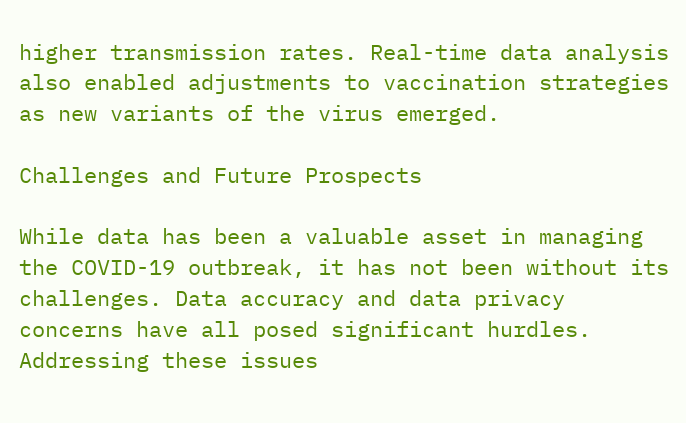higher transmission rates. Real-time data analysis also enabled adjustments to vaccination strategies as new variants of the virus emerged.

Challenges and Future Prospects

While data has been a valuable asset in managing the COVID-19 outbreak, it has not been without its challenges. Data accuracy and data privacy concerns have all posed significant hurdles. Addressing these issues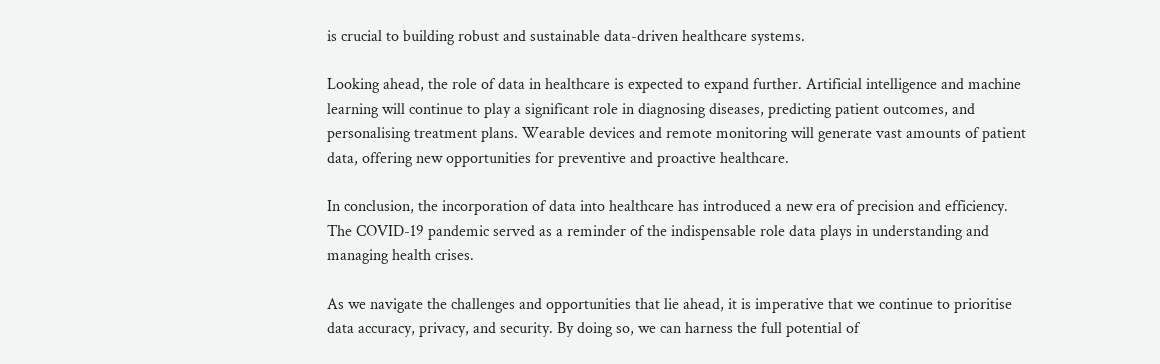is crucial to building robust and sustainable data-driven healthcare systems.

Looking ahead, the role of data in healthcare is expected to expand further. Artificial intelligence and machine learning will continue to play a significant role in diagnosing diseases, predicting patient outcomes, and personalising treatment plans. Wearable devices and remote monitoring will generate vast amounts of patient data, offering new opportunities for preventive and proactive healthcare.

In conclusion, the incorporation of data into healthcare has introduced a new era of precision and efficiency. The COVID-19 pandemic served as a reminder of the indispensable role data plays in understanding and managing health crises.

As we navigate the challenges and opportunities that lie ahead, it is imperative that we continue to prioritise data accuracy, privacy, and security. By doing so, we can harness the full potential of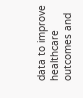data to improve healthcare outcomes and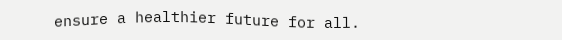ensure a healthier future for all.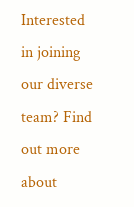Interested in joining our diverse team? Find out more about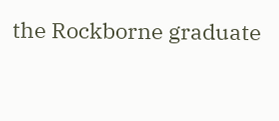the Rockborne graduate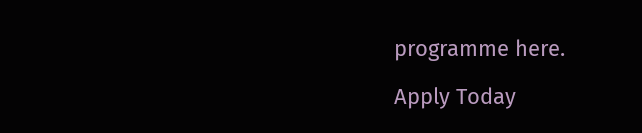programme here.

Apply Today